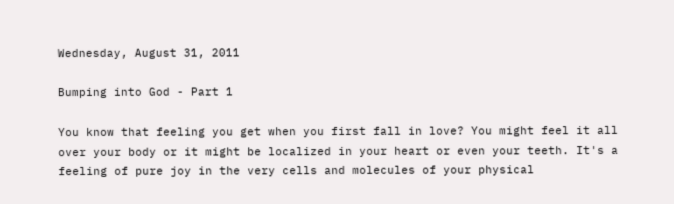Wednesday, August 31, 2011

Bumping into God - Part 1

You know that feeling you get when you first fall in love? You might feel it all over your body or it might be localized in your heart or even your teeth. It's a feeling of pure joy in the very cells and molecules of your physical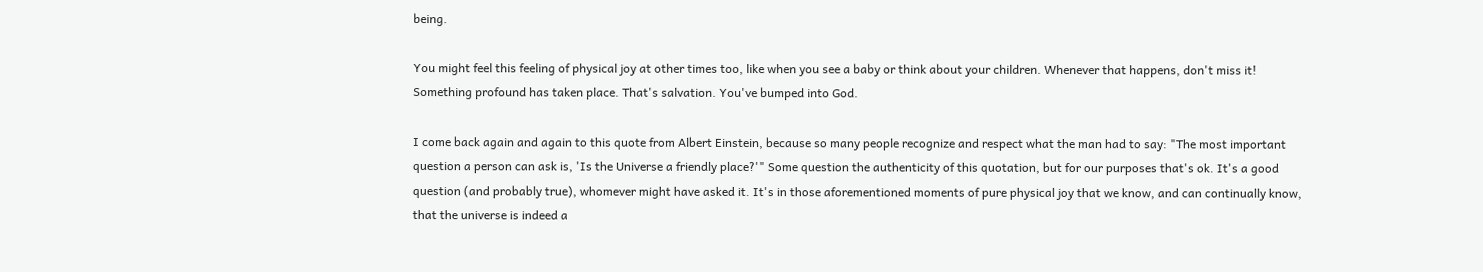being.

You might feel this feeling of physical joy at other times too, like when you see a baby or think about your children. Whenever that happens, don't miss it! Something profound has taken place. That's salvation. You've bumped into God.

I come back again and again to this quote from Albert Einstein, because so many people recognize and respect what the man had to say: "The most important question a person can ask is, 'Is the Universe a friendly place?'" Some question the authenticity of this quotation, but for our purposes that's ok. It's a good question (and probably true), whomever might have asked it. It's in those aforementioned moments of pure physical joy that we know, and can continually know, that the universe is indeed a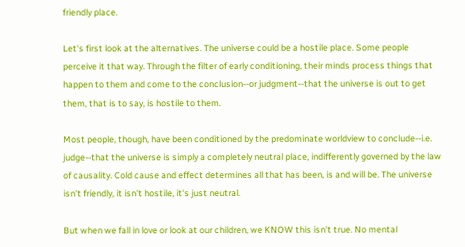friendly place.

Let's first look at the alternatives. The universe could be a hostile place. Some people perceive it that way. Through the filter of early conditioning, their minds process things that happen to them and come to the conclusion--or judgment--that the universe is out to get them, that is to say, is hostile to them.

Most people, though, have been conditioned by the predominate worldview to conclude--i.e. judge--that the universe is simply a completely neutral place, indifferently governed by the law of causality. Cold cause and effect determines all that has been, is and will be. The universe isn't friendly, it isn't hostile, it's just neutral.

But when we fall in love or look at our children, we KNOW this isn't true. No mental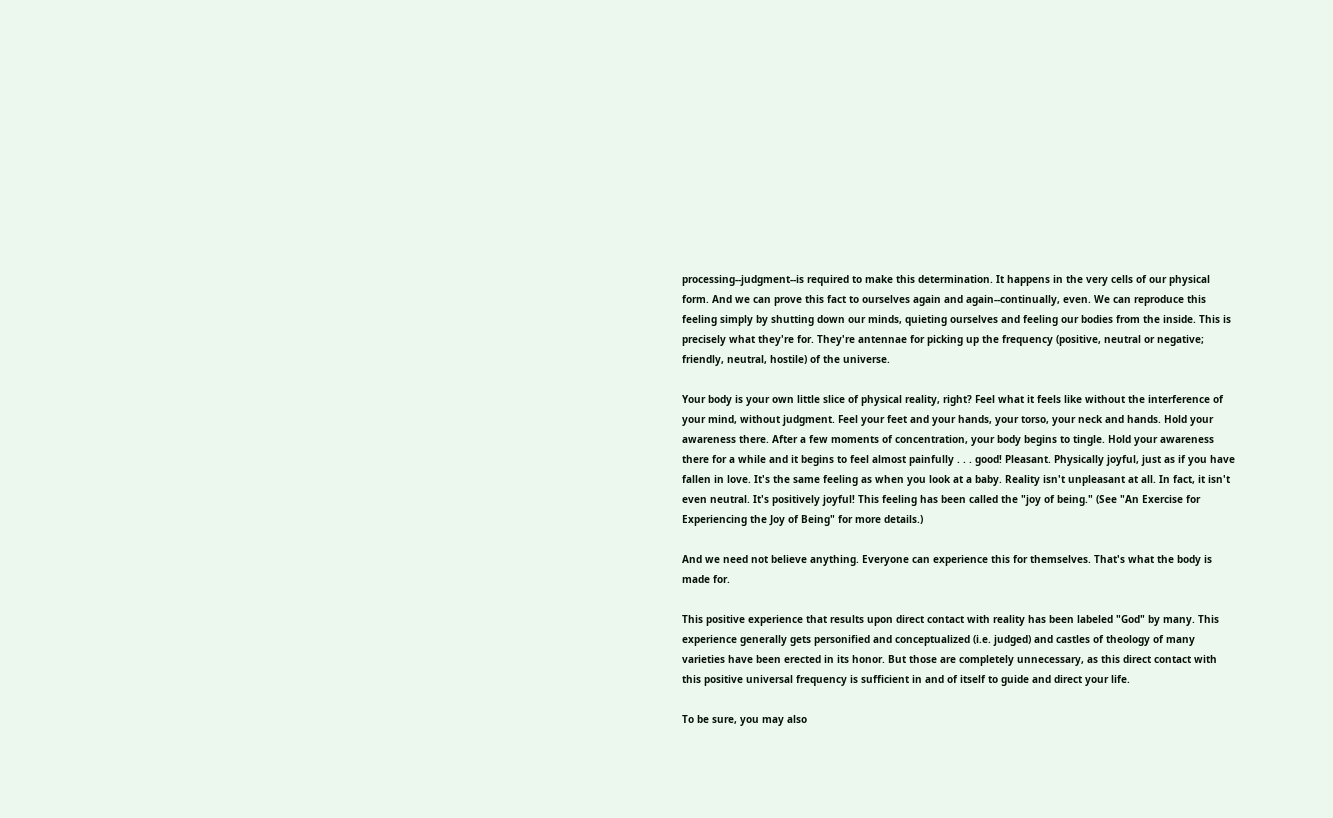processing--judgment--is required to make this determination. It happens in the very cells of our physical form. And we can prove this fact to ourselves again and again--continually, even. We can reproduce this feeling simply by shutting down our minds, quieting ourselves and feeling our bodies from the inside. This is precisely what they're for. They're antennae for picking up the frequency (positive, neutral or negative; friendly, neutral, hostile) of the universe.

Your body is your own little slice of physical reality, right? Feel what it feels like without the interference of your mind, without judgment. Feel your feet and your hands, your torso, your neck and hands. Hold your awareness there. After a few moments of concentration, your body begins to tingle. Hold your awareness there for a while and it begins to feel almost painfully . . . good! Pleasant. Physically joyful, just as if you have fallen in love. It's the same feeling as when you look at a baby. Reality isn't unpleasant at all. In fact, it isn't even neutral. It's positively joyful! This feeling has been called the "joy of being." (See "An Exercise for Experiencing the Joy of Being" for more details.)

And we need not believe anything. Everyone can experience this for themselves. That's what the body is made for.

This positive experience that results upon direct contact with reality has been labeled "God" by many. This experience generally gets personified and conceptualized (i.e. judged) and castles of theology of many varieties have been erected in its honor. But those are completely unnecessary, as this direct contact with this positive universal frequency is sufficient in and of itself to guide and direct your life.

To be sure, you may also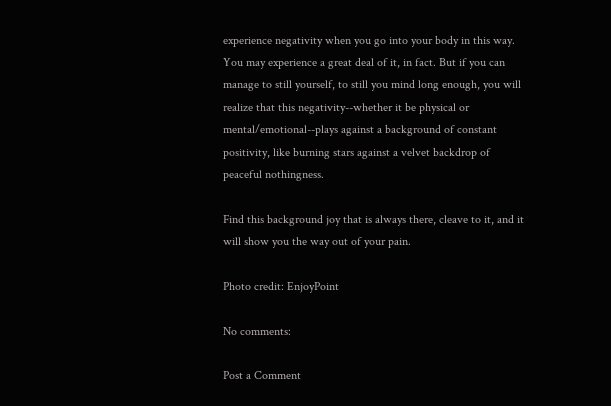experience negativity when you go into your body in this way. You may experience a great deal of it, in fact. But if you can manage to still yourself, to still you mind long enough, you will realize that this negativity--whether it be physical or mental/emotional--plays against a background of constant positivity, like burning stars against a velvet backdrop of peaceful nothingness.

Find this background joy that is always there, cleave to it, and it will show you the way out of your pain.

Photo credit: EnjoyPoint

No comments:

Post a Comment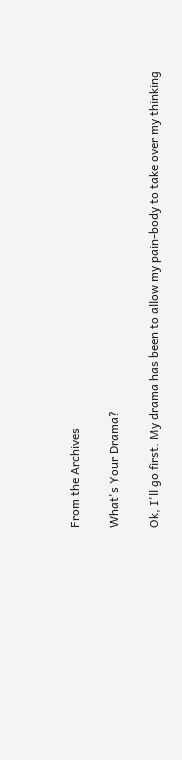From the Archives

What's Your Drama?

Ok, I'll go first. My drama has been to allow my pain-body to take over my thinking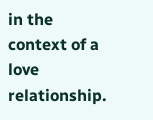in the context of a love relationship.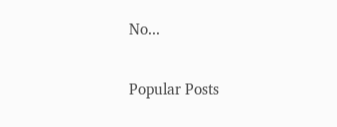No...

Popular Posts